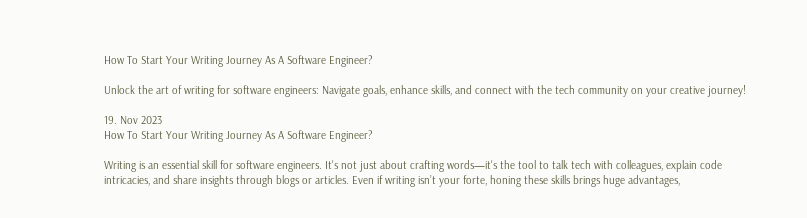How To Start Your Writing Journey As A Software Engineer?

Unlock the art of writing for software engineers: Navigate goals, enhance skills, and connect with the tech community on your creative journey!

19. Nov 2023
How To Start Your Writing Journey As A Software Engineer?

Writing is an essential skill for software engineers. It's not just about crafting words—it's the tool to talk tech with colleagues, explain code intricacies, and share insights through blogs or articles. Even if writing isn’t your forte, honing these skills brings huge advantages,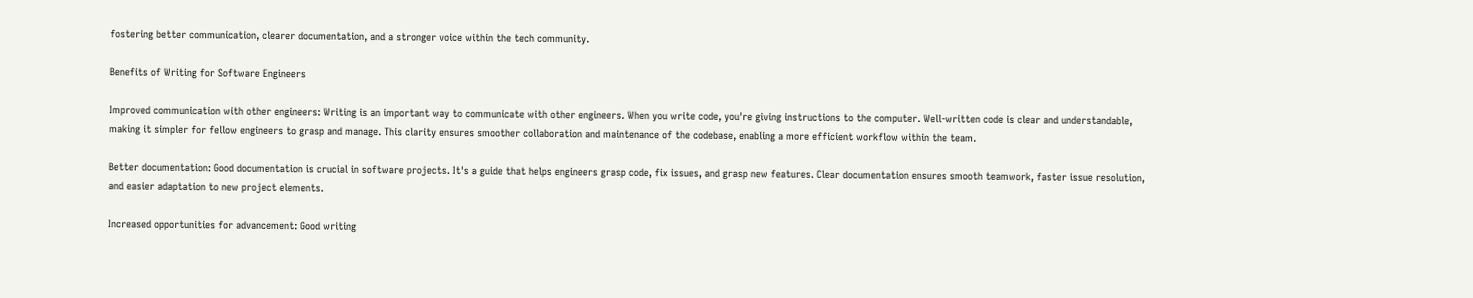fostering better communication, clearer documentation, and a stronger voice within the tech community.

Benefits of Writing for Software Engineers

Improved communication with other engineers: Writing is an important way to communicate with other engineers. When you write code, you're giving instructions to the computer. Well-written code is clear and understandable, making it simpler for fellow engineers to grasp and manage. This clarity ensures smoother collaboration and maintenance of the codebase, enabling a more efficient workflow within the team.

Better documentation: Good documentation is crucial in software projects. It's a guide that helps engineers grasp code, fix issues, and grasp new features. Clear documentation ensures smooth teamwork, faster issue resolution, and easier adaptation to new project elements.

Increased opportunities for advancement: Good writing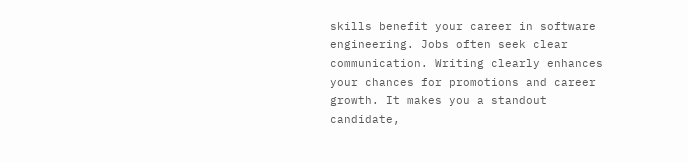skills benefit your career in software engineering. Jobs often seek clear communication. Writing clearly enhances your chances for promotions and career growth. It makes you a standout candidate,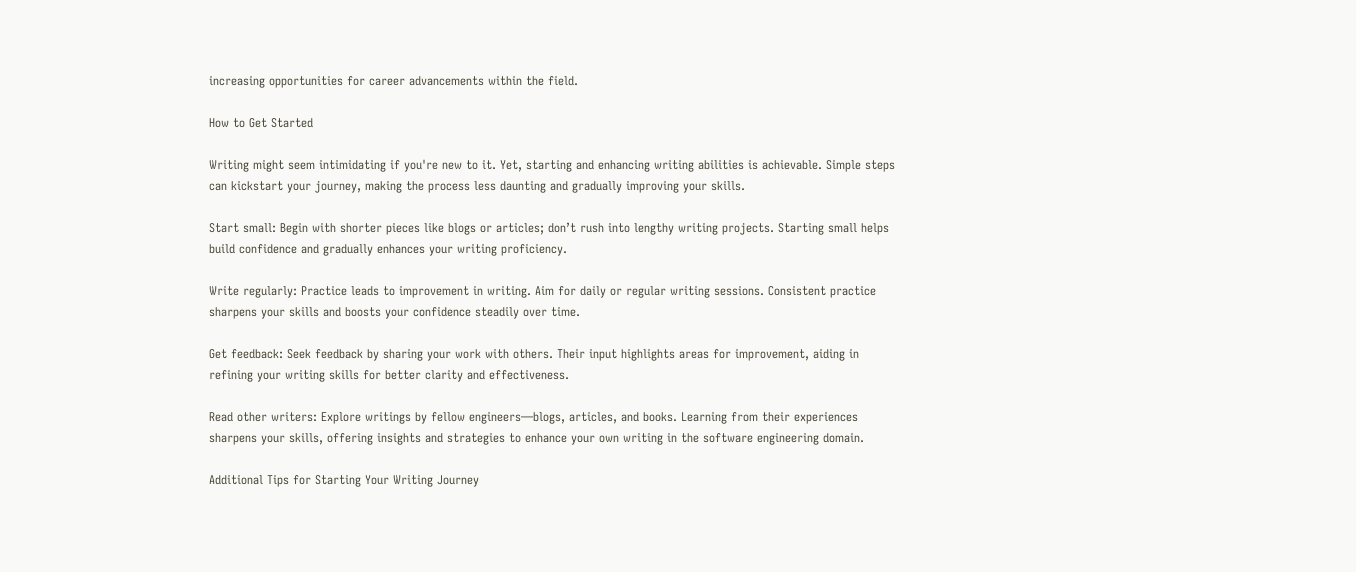increasing opportunities for career advancements within the field.

How to Get Started

Writing might seem intimidating if you're new to it. Yet, starting and enhancing writing abilities is achievable. Simple steps can kickstart your journey, making the process less daunting and gradually improving your skills.

Start small: Begin with shorter pieces like blogs or articles; don’t rush into lengthy writing projects. Starting small helps build confidence and gradually enhances your writing proficiency.

Write regularly: Practice leads to improvement in writing. Aim for daily or regular writing sessions. Consistent practice sharpens your skills and boosts your confidence steadily over time.

Get feedback: Seek feedback by sharing your work with others. Their input highlights areas for improvement, aiding in refining your writing skills for better clarity and effectiveness.

Read other writers: Explore writings by fellow engineers—blogs, articles, and books. Learning from their experiences sharpens your skills, offering insights and strategies to enhance your own writing in the software engineering domain.

Additional Tips for Starting Your Writing Journey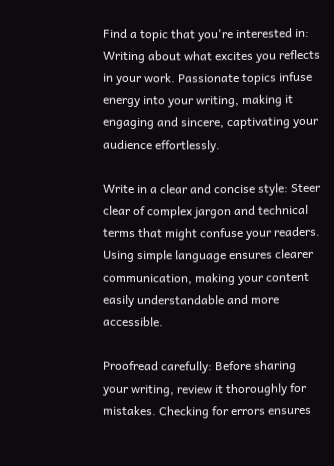Find a topic that you're interested in: Writing about what excites you reflects in your work. Passionate topics infuse energy into your writing, making it engaging and sincere, captivating your audience effortlessly.

Write in a clear and concise style: Steer clear of complex jargon and technical terms that might confuse your readers. Using simple language ensures clearer communication, making your content easily understandable and more accessible.

Proofread carefully: Before sharing your writing, review it thoroughly for mistakes. Checking for errors ensures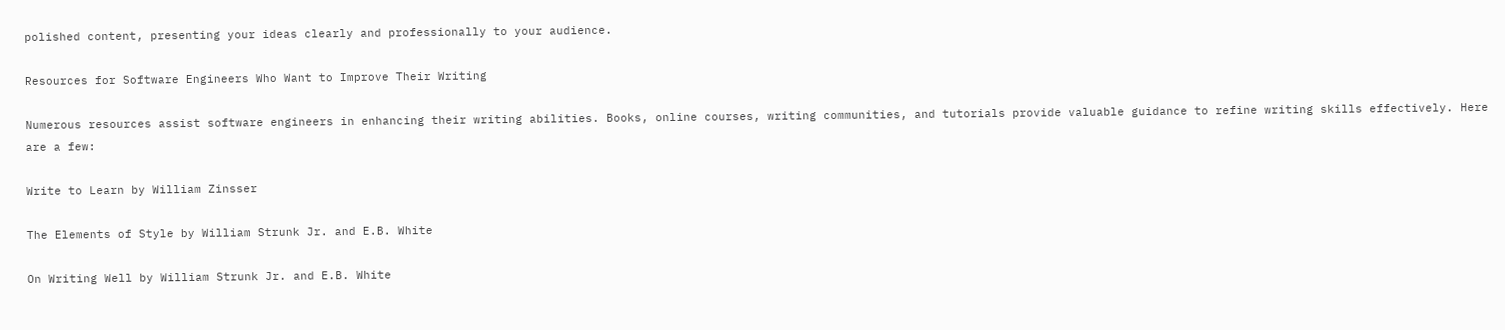polished content, presenting your ideas clearly and professionally to your audience.

Resources for Software Engineers Who Want to Improve Their Writing

Numerous resources assist software engineers in enhancing their writing abilities. Books, online courses, writing communities, and tutorials provide valuable guidance to refine writing skills effectively. Here are a few:

Write to Learn by William Zinsser

The Elements of Style by William Strunk Jr. and E.B. White

On Writing Well by William Strunk Jr. and E.B. White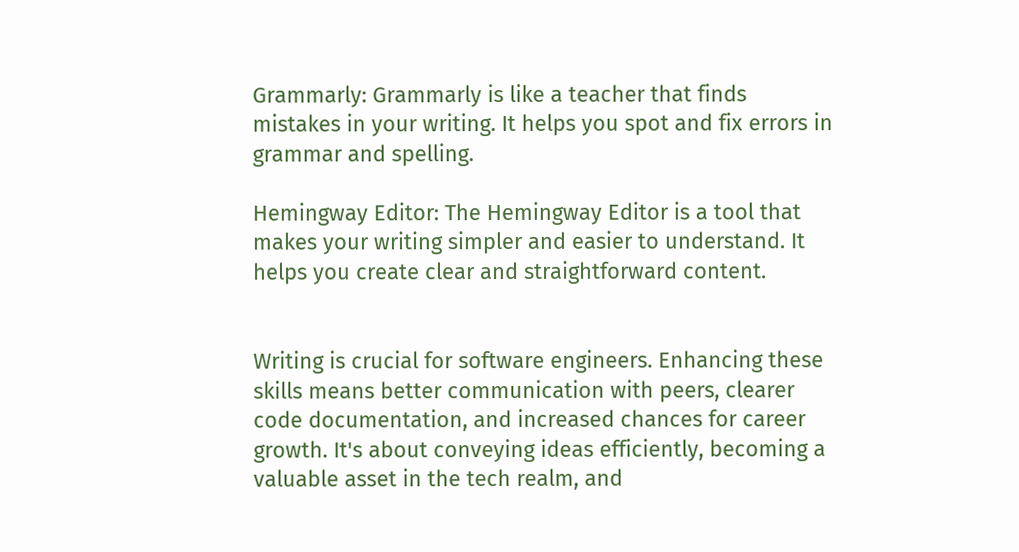Grammarly: Grammarly is like a teacher that finds mistakes in your writing. It helps you spot and fix errors in grammar and spelling.

Hemingway Editor: The Hemingway Editor is a tool that makes your writing simpler and easier to understand. It helps you create clear and straightforward content.


Writing is crucial for software engineers. Enhancing these skills means better communication with peers, clearer code documentation, and increased chances for career growth. It's about conveying ideas efficiently, becoming a valuable asset in the tech realm, and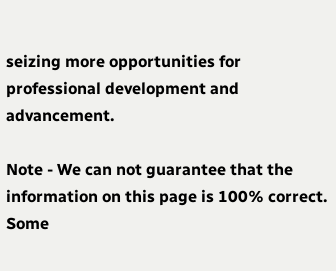seizing more opportunities for professional development and advancement.

Note - We can not guarantee that the information on this page is 100% correct. Some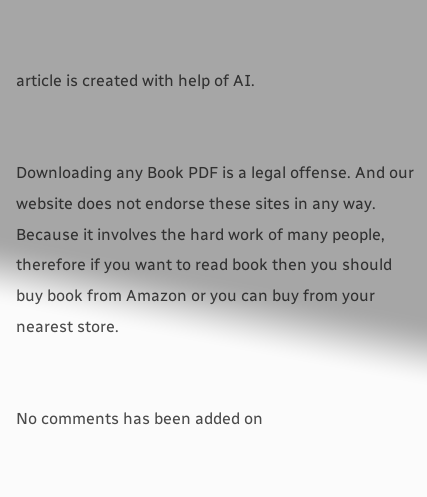article is created with help of AI.


Downloading any Book PDF is a legal offense. And our website does not endorse these sites in any way. Because it involves the hard work of many people, therefore if you want to read book then you should buy book from Amazon or you can buy from your nearest store.


No comments has been added on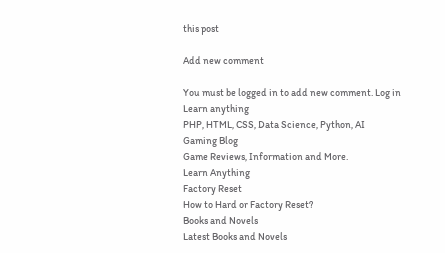this post

Add new comment

You must be logged in to add new comment. Log in
Learn anything
PHP, HTML, CSS, Data Science, Python, AI
Gaming Blog
Game Reviews, Information and More.
Learn Anything
Factory Reset
How to Hard or Factory Reset?
Books and Novels
Latest Books and Novels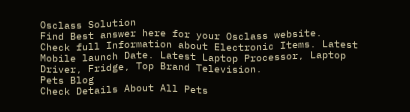Osclass Solution
Find Best answer here for your Osclass website.
Check full Information about Electronic Items. Latest Mobile launch Date. Latest Laptop Processor, Laptop Driver, Fridge, Top Brand Television.
Pets Blog
Check Details About All Pets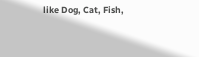like Dog, Cat, Fish,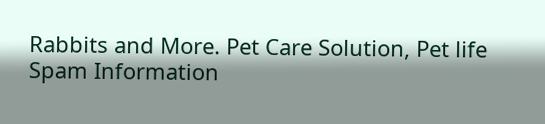Rabbits and More. Pet Care Solution, Pet life Spam Information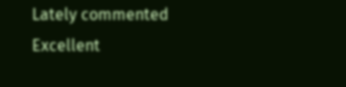Lately commented
Excellent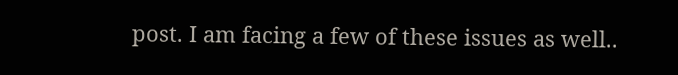post. I am facing a few of these issues as well..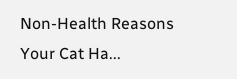Non-Health Reasons Your Cat Ha...